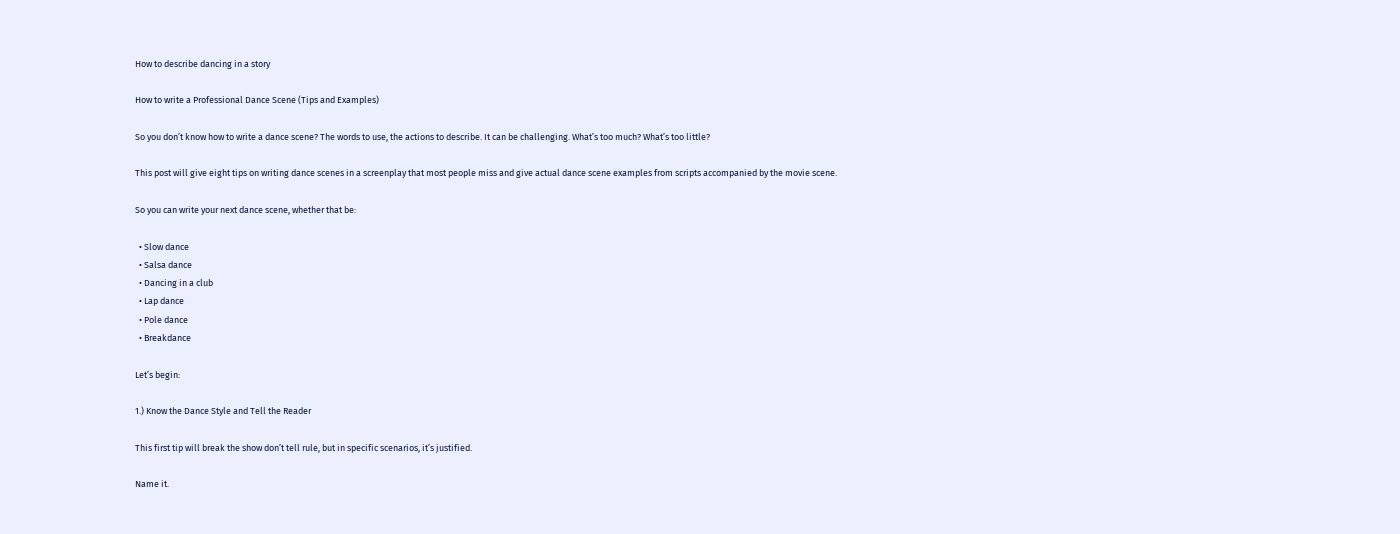How to describe dancing in a story

How to write a Professional Dance Scene (Tips and Examples)

So you don’t know how to write a dance scene? The words to use, the actions to describe. It can be challenging. What’s too much? What’s too little?

This post will give eight tips on writing dance scenes in a screenplay that most people miss and give actual dance scene examples from scripts accompanied by the movie scene.

So you can write your next dance scene, whether that be:

  • Slow dance
  • Salsa dance
  • Dancing in a club
  • Lap dance
  • Pole dance
  • Breakdance

Let’s begin:

1.) Know the Dance Style and Tell the Reader

This first tip will break the show don’t tell rule, but in specific scenarios, it’s justified.

Name it.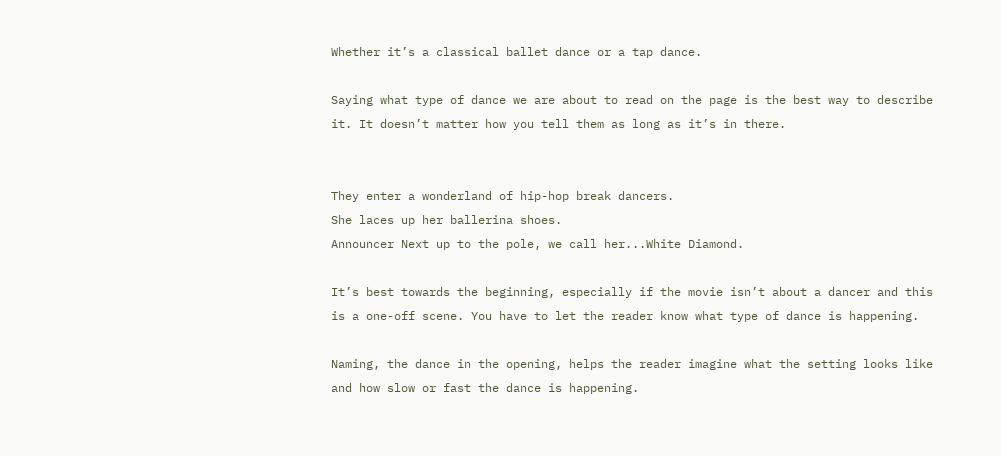Whether it’s a classical ballet dance or a tap dance.

Saying what type of dance we are about to read on the page is the best way to describe it. It doesn’t matter how you tell them as long as it’s in there.


They enter a wonderland of hip-hop break dancers.
She laces up her ballerina shoes.
Announcer Next up to the pole, we call her...White Diamond.

It’s best towards the beginning, especially if the movie isn’t about a dancer and this is a one-off scene. You have to let the reader know what type of dance is happening.

Naming, the dance in the opening, helps the reader imagine what the setting looks like and how slow or fast the dance is happening.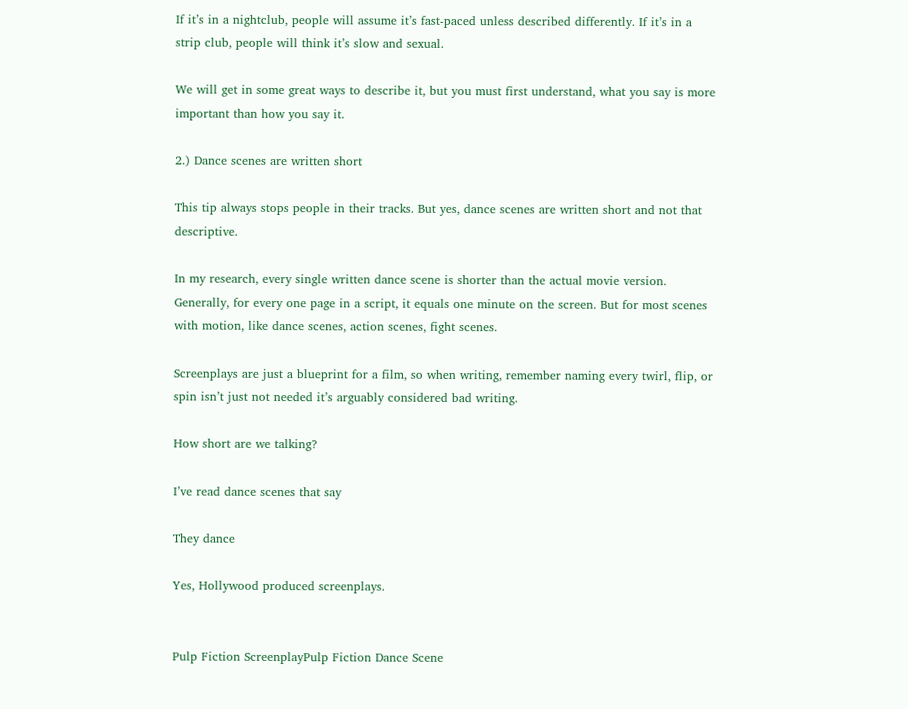If it’s in a nightclub, people will assume it’s fast-paced unless described differently. If it’s in a strip club, people will think it’s slow and sexual.

We will get in some great ways to describe it, but you must first understand, what you say is more important than how you say it.

2.) Dance scenes are written short

This tip always stops people in their tracks. But yes, dance scenes are written short and not that descriptive.

In my research, every single written dance scene is shorter than the actual movie version. Generally, for every one page in a script, it equals one minute on the screen. But for most scenes with motion, like dance scenes, action scenes, fight scenes.

Screenplays are just a blueprint for a film, so when writing, remember naming every twirl, flip, or spin isn’t just not needed it’s arguably considered bad writing.

How short are we talking?

I’ve read dance scenes that say

They dance

Yes, Hollywood produced screenplays.


Pulp Fiction ScreenplayPulp Fiction Dance Scene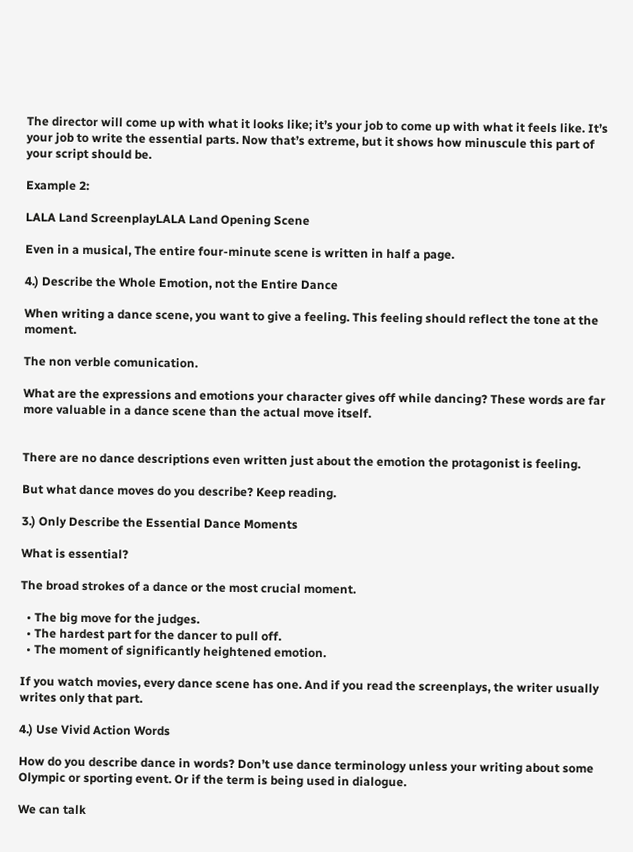The director will come up with what it looks like; it’s your job to come up with what it feels like. It’s your job to write the essential parts. Now that’s extreme, but it shows how minuscule this part of your script should be.

Example 2:

LALA Land ScreenplayLALA Land Opening Scene

Even in a musical, The entire four-minute scene is written in half a page.

4.) Describe the Whole Emotion, not the Entire Dance

When writing a dance scene, you want to give a feeling. This feeling should reflect the tone at the moment.

The non verble comunication.

What are the expressions and emotions your character gives off while dancing? These words are far more valuable in a dance scene than the actual move itself.


There are no dance descriptions even written just about the emotion the protagonist is feeling.

But what dance moves do you describe? Keep reading.

3.) Only Describe the Essential Dance Moments

What is essential?

The broad strokes of a dance or the most crucial moment.

  • The big move for the judges.
  • The hardest part for the dancer to pull off.
  • The moment of significantly heightened emotion.

If you watch movies, every dance scene has one. And if you read the screenplays, the writer usually writes only that part.

4.) Use Vivid Action Words

How do you describe dance in words? Don’t use dance terminology unless your writing about some Olympic or sporting event. Or if the term is being used in dialogue.

We can talk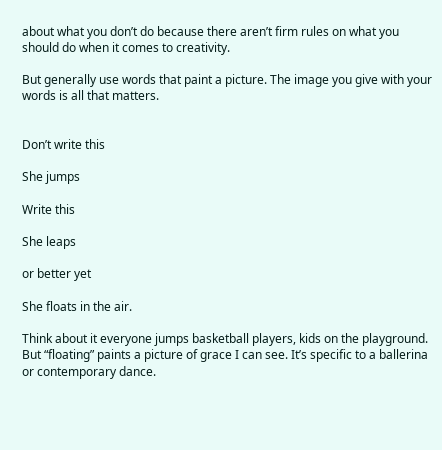about what you don’t do because there aren’t firm rules on what you should do when it comes to creativity.

But generally use words that paint a picture. The image you give with your words is all that matters.


Don’t write this

She jumps

Write this

She leaps

or better yet

She floats in the air.

Think about it everyone jumps basketball players, kids on the playground. But “floating” paints a picture of grace I can see. It’s specific to a ballerina or contemporary dance.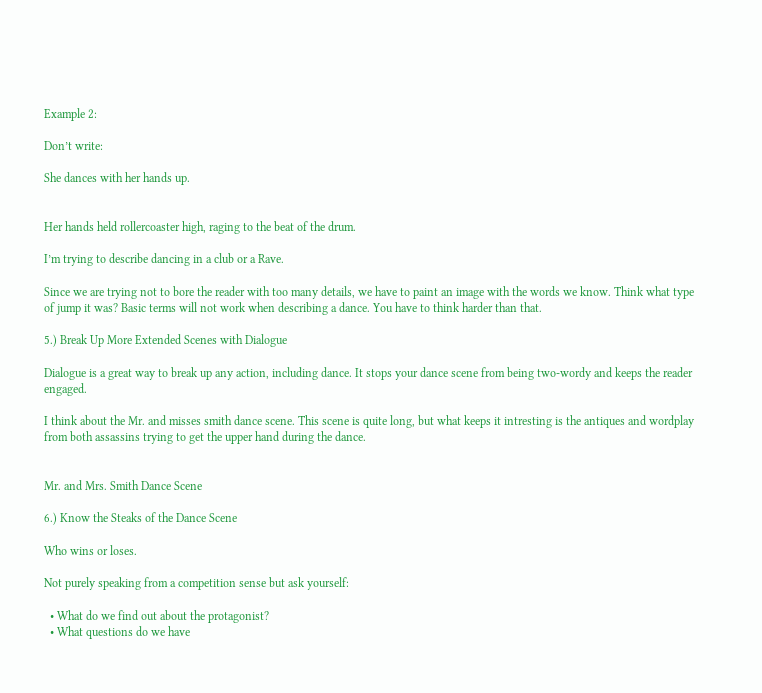Example 2:

Don’t write:

She dances with her hands up.


Her hands held rollercoaster high, raging to the beat of the drum.

I’m trying to describe dancing in a club or a Rave.

Since we are trying not to bore the reader with too many details, we have to paint an image with the words we know. Think what type of jump it was? Basic terms will not work when describing a dance. You have to think harder than that.

5.) Break Up More Extended Scenes with Dialogue

Dialogue is a great way to break up any action, including dance. It stops your dance scene from being two-wordy and keeps the reader engaged.

I think about the Mr. and misses smith dance scene. This scene is quite long, but what keeps it intresting is the antiques and wordplay from both assassins trying to get the upper hand during the dance.


Mr. and Mrs. Smith Dance Scene

6.) Know the Steaks of the Dance Scene

Who wins or loses.

Not purely speaking from a competition sense but ask yourself:

  • What do we find out about the protagonist?
  • What questions do we have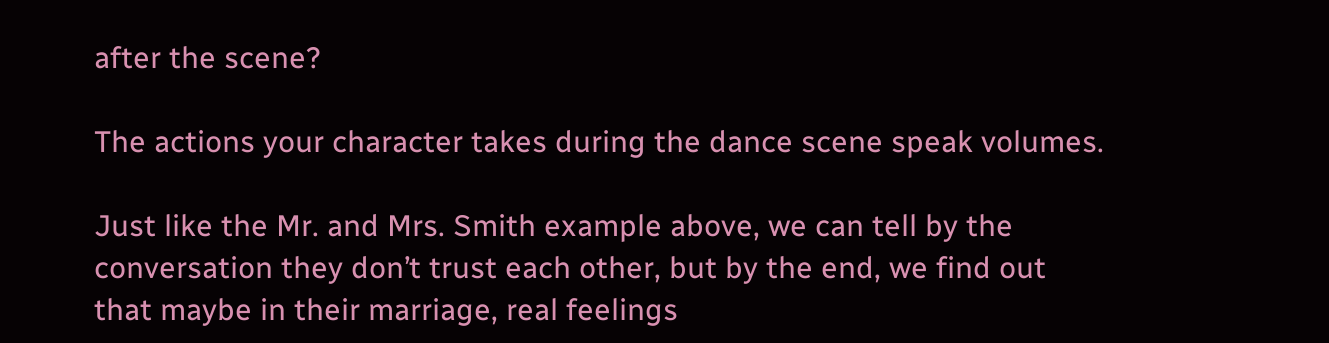after the scene?

The actions your character takes during the dance scene speak volumes.

Just like the Mr. and Mrs. Smith example above, we can tell by the conversation they don’t trust each other, but by the end, we find out that maybe in their marriage, real feelings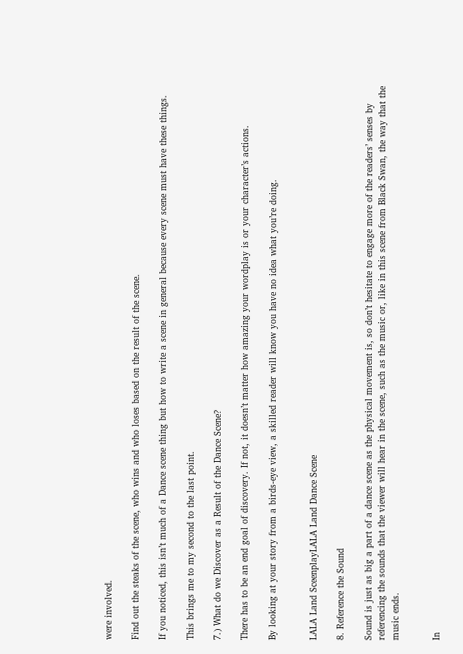were involved.

Find out the steaks of the scene, who wins and who loses based on the result of the scene.

If you noticed, this isn’t much of a Dance scene thing but how to write a scene in general because every scene must have these things.

This brings me to my second to the last point.

7.) What do we Discover as a Result of the Dance Scene?

There has to be an end goal of discovery. If not, it doesn’t matter how amazing your wordplay is or your character’s actions.

By looking at your story from a birds-eye view, a skilled reader will know you have no idea what you’re doing.


LALA Land SceenplayLALA Land Dance Scene

8. Reference the Sound

Sound is just as big a part of a dance scene as the physical movement is, so don’t hesitate to engage more of the readers’ senses by referencing the sounds that the viewer will hear in the scene, such as the music or, like in this scene from Black Swan, the way that the music ends.


In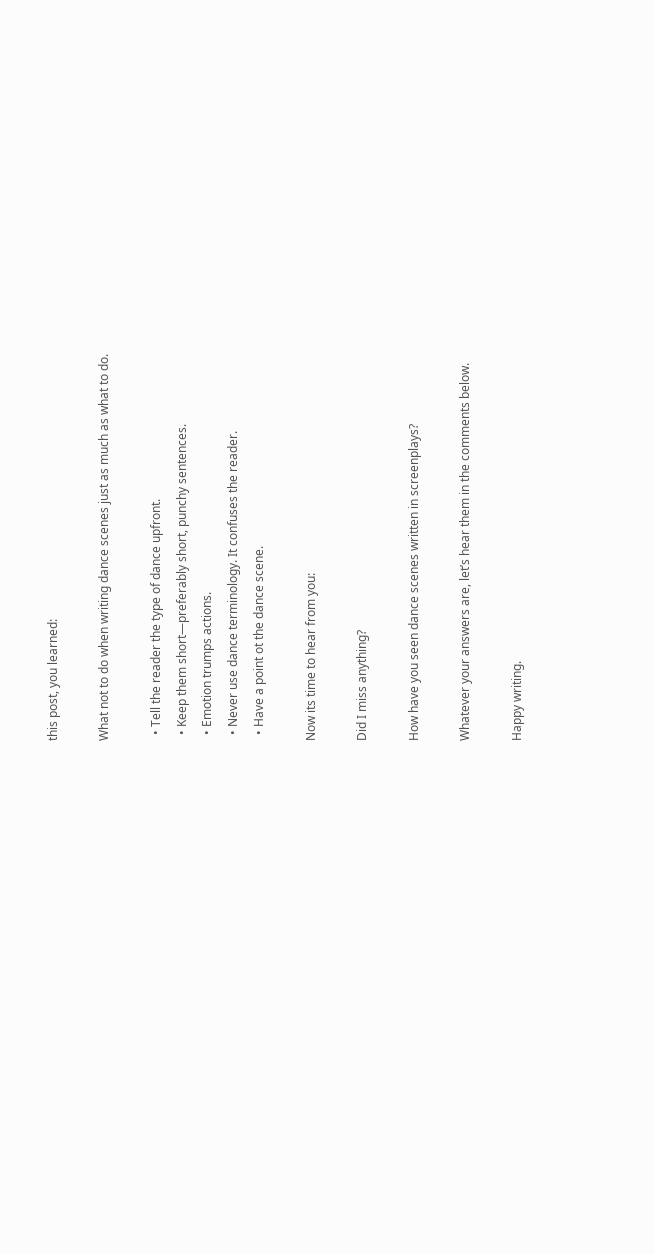this post, you learned:

What not to do when writing dance scenes just as much as what to do.

  • Tell the reader the type of dance upfront.
  • Keep them short—preferably short, punchy sentences.
  • Emotion trumps actions.
  • Never use dance terminology. It confuses the reader.
  • Have a point ot the dance scene.

Now its time to hear from you:

Did I miss anything?

How have you seen dance scenes written in screenplays?

Whatever your answers are, let’s hear them in the comments below.

Happy writing.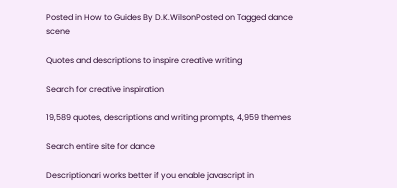Posted in How to Guides By D.K.WilsonPosted on Tagged dance scene

Quotes and descriptions to inspire creative writing

Search for creative inspiration

19,589 quotes, descriptions and writing prompts, 4,959 themes

Search entire site for dance

Descriptionari works better if you enable javascript in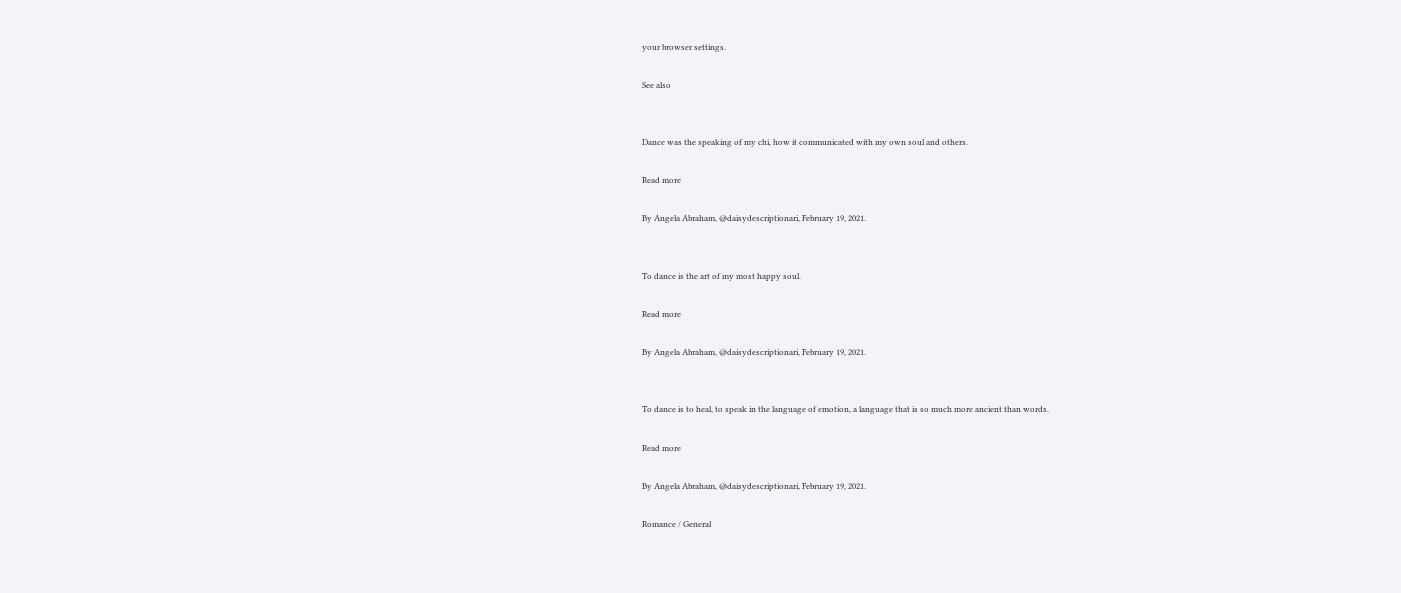your browser settings.

See also


Dance was the speaking of my chi, how it communicated with my own soul and others.

Read more

By Angela Abraham, @daisydescriptionari, February 19, 2021.


To dance is the art of my most happy soul.

Read more

By Angela Abraham, @daisydescriptionari, February 19, 2021.


To dance is to heal, to speak in the language of emotion, a language that is so much more ancient than words.

Read more

By Angela Abraham, @daisydescriptionari, February 19, 2021.

Romance / General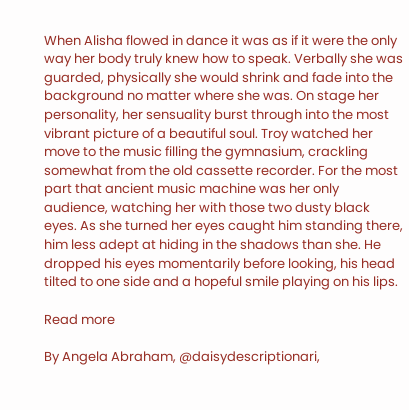When Alisha flowed in dance it was as if it were the only way her body truly knew how to speak. Verbally she was guarded, physically she would shrink and fade into the background no matter where she was. On stage her personality, her sensuality burst through into the most vibrant picture of a beautiful soul. Troy watched her move to the music filling the gymnasium, crackling somewhat from the old cassette recorder. For the most part that ancient music machine was her only audience, watching her with those two dusty black eyes. As she turned her eyes caught him standing there, him less adept at hiding in the shadows than she. He dropped his eyes momentarily before looking, his head tilted to one side and a hopeful smile playing on his lips.

Read more

By Angela Abraham, @daisydescriptionari,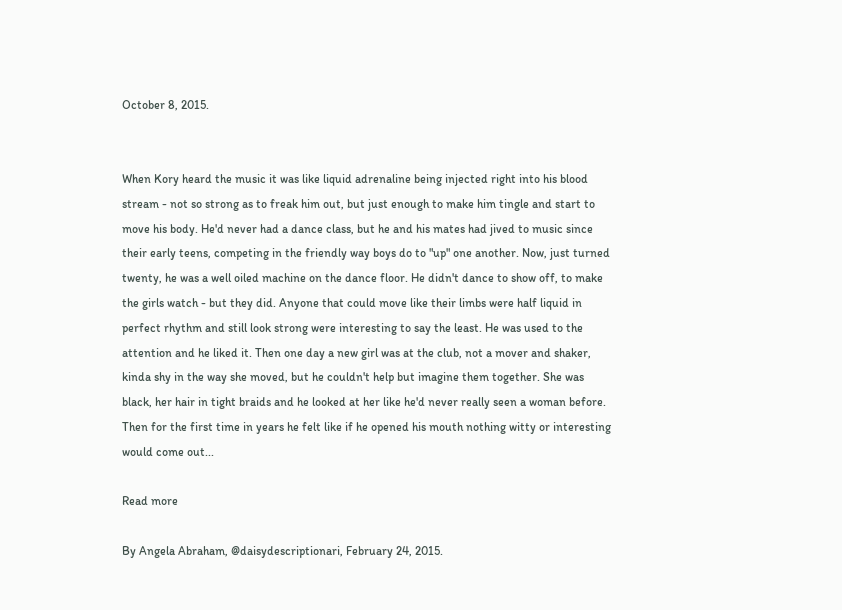October 8, 2015.


When Kory heard the music it was like liquid adrenaline being injected right into his blood stream - not so strong as to freak him out, but just enough to make him tingle and start to move his body. He'd never had a dance class, but he and his mates had jived to music since their early teens, competing in the friendly way boys do to "up" one another. Now, just turned twenty, he was a well oiled machine on the dance floor. He didn't dance to show off, to make the girls watch - but they did. Anyone that could move like their limbs were half liquid in perfect rhythm and still look strong were interesting to say the least. He was used to the attention and he liked it. Then one day a new girl was at the club, not a mover and shaker, kinda shy in the way she moved, but he couldn't help but imagine them together. She was black, her hair in tight braids and he looked at her like he'd never really seen a woman before. Then for the first time in years he felt like if he opened his mouth nothing witty or interesting would come out...

Read more

By Angela Abraham, @daisydescriptionari, February 24, 2015.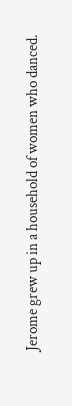Jerome grew up in a household of women who danced.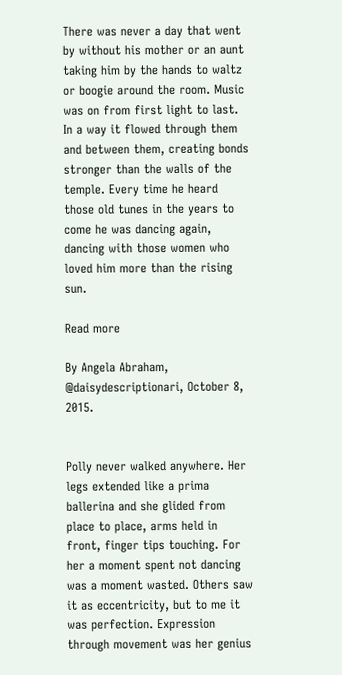There was never a day that went by without his mother or an aunt taking him by the hands to waltz or boogie around the room. Music was on from first light to last. In a way it flowed through them and between them, creating bonds stronger than the walls of the temple. Every time he heard those old tunes in the years to come he was dancing again, dancing with those women who loved him more than the rising sun.

Read more

By Angela Abraham, @daisydescriptionari, October 8, 2015.


Polly never walked anywhere. Her legs extended like a prima ballerina and she glided from place to place, arms held in front, finger tips touching. For her a moment spent not dancing was a moment wasted. Others saw it as eccentricity, but to me it was perfection. Expression through movement was her genius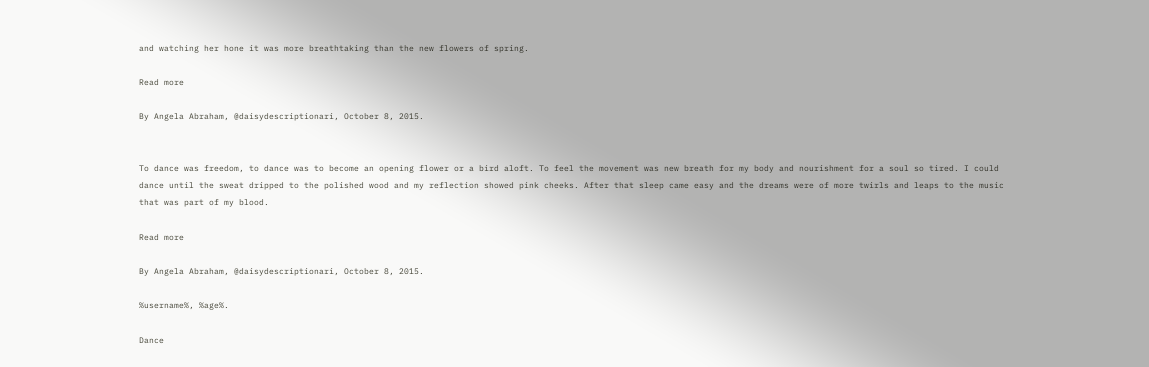and watching her hone it was more breathtaking than the new flowers of spring.

Read more

By Angela Abraham, @daisydescriptionari, October 8, 2015.


To dance was freedom, to dance was to become an opening flower or a bird aloft. To feel the movement was new breath for my body and nourishment for a soul so tired. I could dance until the sweat dripped to the polished wood and my reflection showed pink cheeks. After that sleep came easy and the dreams were of more twirls and leaps to the music that was part of my blood.

Read more

By Angela Abraham, @daisydescriptionari, October 8, 2015.

%username%, %age%.

Dance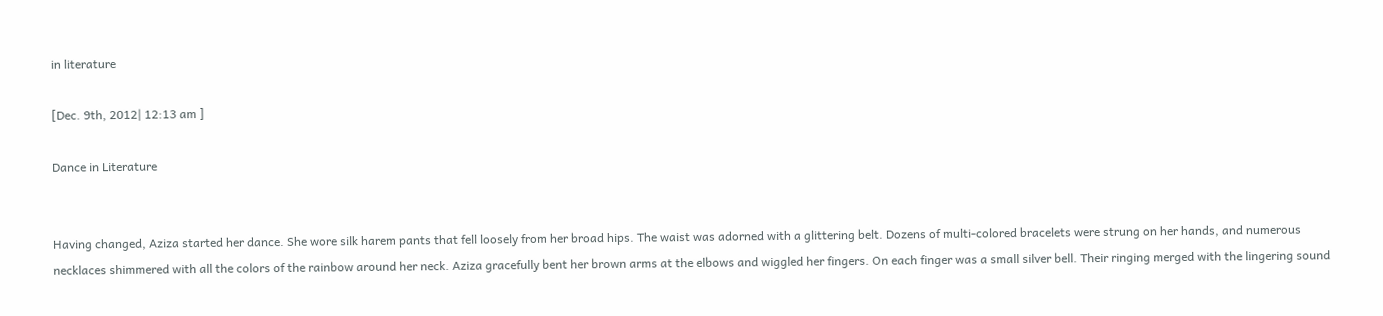in literature

[Dec. 9th, 2012| 12:13 am ]

Dance in Literature


Having changed, Aziza started her dance. She wore silk harem pants that fell loosely from her broad hips. The waist was adorned with a glittering belt. Dozens of multi-colored bracelets were strung on her hands, and numerous necklaces shimmered with all the colors of the rainbow around her neck. Aziza gracefully bent her brown arms at the elbows and wiggled her fingers. On each finger was a small silver bell. Their ringing merged with the lingering sound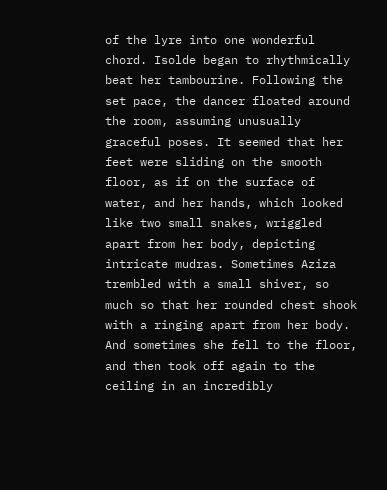of the lyre into one wonderful chord. Isolde began to rhythmically beat her tambourine. Following the set pace, the dancer floated around the room, assuming unusually graceful poses. It seemed that her feet were sliding on the smooth floor, as if on the surface of water, and her hands, which looked like two small snakes, wriggled apart from her body, depicting intricate mudras. Sometimes Aziza trembled with a small shiver, so much so that her rounded chest shook with a ringing apart from her body. And sometimes she fell to the floor, and then took off again to the ceiling in an incredibly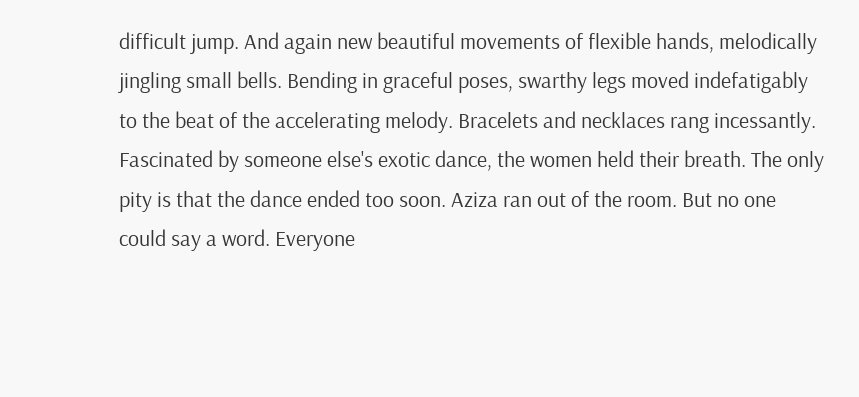difficult jump. And again new beautiful movements of flexible hands, melodically jingling small bells. Bending in graceful poses, swarthy legs moved indefatigably to the beat of the accelerating melody. Bracelets and necklaces rang incessantly. Fascinated by someone else's exotic dance, the women held their breath. The only pity is that the dance ended too soon. Aziza ran out of the room. But no one could say a word. Everyone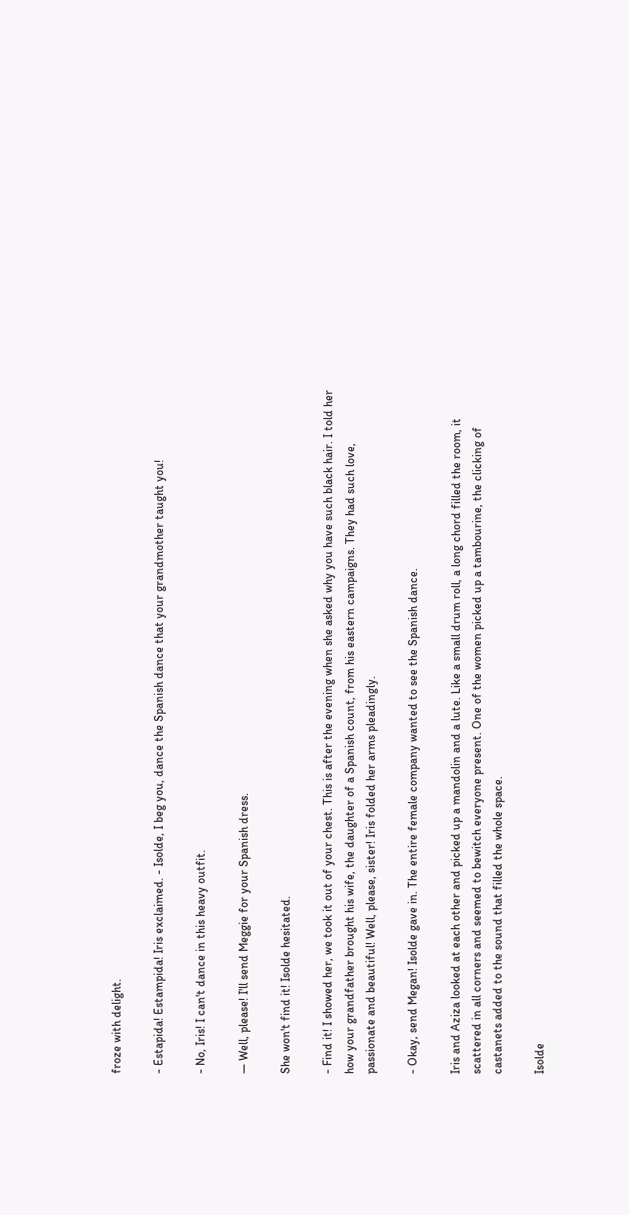froze with delight.

- Estapida! Estampida! Iris exclaimed. - Isolde, I beg you, dance the Spanish dance that your grandmother taught you!

- No, Iris! I can't dance in this heavy outfit.

— Well, please! I'll send Meggie for your Spanish dress.

She won't find it! Isolde hesitated.

- Find it! I showed her, we took it out of your chest. This is after the evening when she asked why you have such black hair. I told her how your grandfather brought his wife, the daughter of a Spanish count, from his eastern campaigns. They had such love, passionate and beautiful! Well, please, sister! Iris folded her arms pleadingly.

- Okay, send Megan! Isolde gave in. The entire female company wanted to see the Spanish dance.

Iris and Aziza looked at each other and picked up a mandolin and a lute. Like a small drum roll, a long chord filled the room, it scattered in all corners and seemed to bewitch everyone present. One of the women picked up a tambourine, the clicking of castanets added to the sound that filled the whole space.

Isolde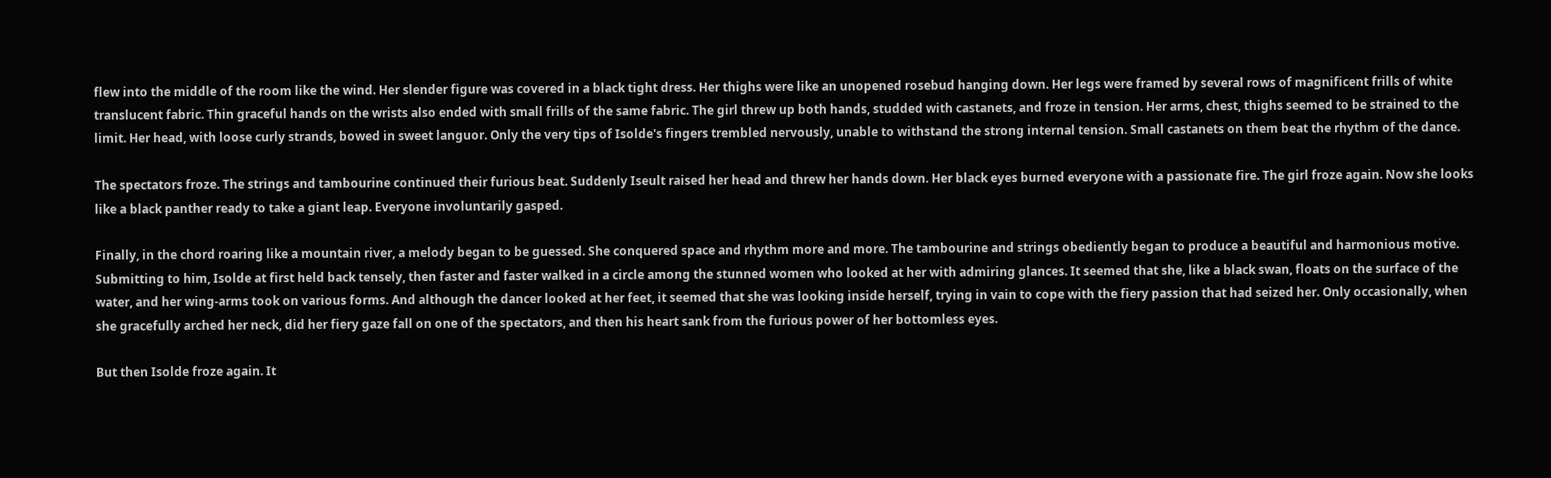flew into the middle of the room like the wind. Her slender figure was covered in a black tight dress. Her thighs were like an unopened rosebud hanging down. Her legs were framed by several rows of magnificent frills of white translucent fabric. Thin graceful hands on the wrists also ended with small frills of the same fabric. The girl threw up both hands, studded with castanets, and froze in tension. Her arms, chest, thighs seemed to be strained to the limit. Her head, with loose curly strands, bowed in sweet languor. Only the very tips of Isolde's fingers trembled nervously, unable to withstand the strong internal tension. Small castanets on them beat the rhythm of the dance.

The spectators froze. The strings and tambourine continued their furious beat. Suddenly Iseult raised her head and threw her hands down. Her black eyes burned everyone with a passionate fire. The girl froze again. Now she looks like a black panther ready to take a giant leap. Everyone involuntarily gasped.

Finally, in the chord roaring like a mountain river, a melody began to be guessed. She conquered space and rhythm more and more. The tambourine and strings obediently began to produce a beautiful and harmonious motive. Submitting to him, Isolde at first held back tensely, then faster and faster walked in a circle among the stunned women who looked at her with admiring glances. It seemed that she, like a black swan, floats on the surface of the water, and her wing-arms took on various forms. And although the dancer looked at her feet, it seemed that she was looking inside herself, trying in vain to cope with the fiery passion that had seized her. Only occasionally, when she gracefully arched her neck, did her fiery gaze fall on one of the spectators, and then his heart sank from the furious power of her bottomless eyes.

But then Isolde froze again. It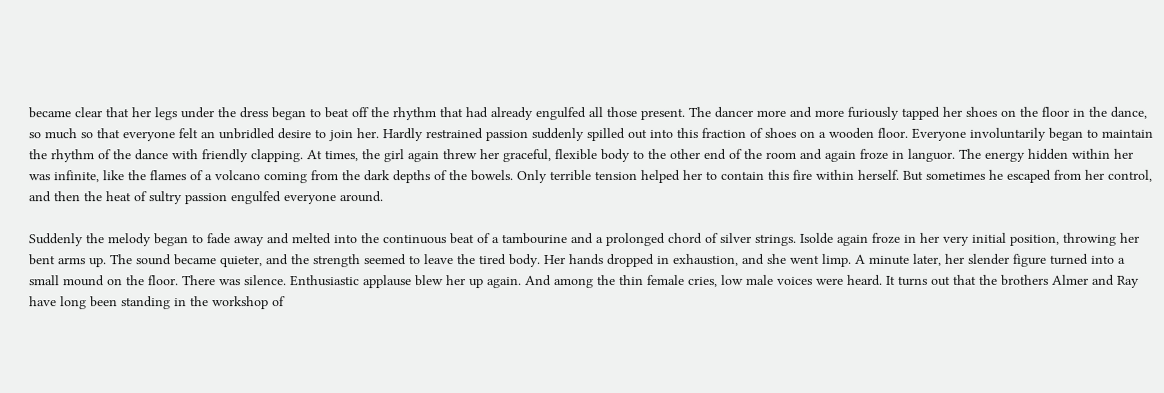became clear that her legs under the dress began to beat off the rhythm that had already engulfed all those present. The dancer more and more furiously tapped her shoes on the floor in the dance, so much so that everyone felt an unbridled desire to join her. Hardly restrained passion suddenly spilled out into this fraction of shoes on a wooden floor. Everyone involuntarily began to maintain the rhythm of the dance with friendly clapping. At times, the girl again threw her graceful, flexible body to the other end of the room and again froze in languor. The energy hidden within her was infinite, like the flames of a volcano coming from the dark depths of the bowels. Only terrible tension helped her to contain this fire within herself. But sometimes he escaped from her control, and then the heat of sultry passion engulfed everyone around.

Suddenly the melody began to fade away and melted into the continuous beat of a tambourine and a prolonged chord of silver strings. Isolde again froze in her very initial position, throwing her bent arms up. The sound became quieter, and the strength seemed to leave the tired body. Her hands dropped in exhaustion, and she went limp. A minute later, her slender figure turned into a small mound on the floor. There was silence. Enthusiastic applause blew her up again. And among the thin female cries, low male voices were heard. It turns out that the brothers Almer and Ray have long been standing in the workshop of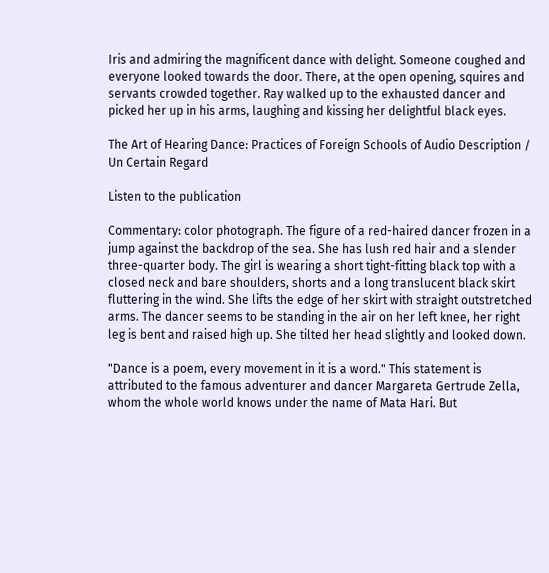Iris and admiring the magnificent dance with delight. Someone coughed and everyone looked towards the door. There, at the open opening, squires and servants crowded together. Ray walked up to the exhausted dancer and picked her up in his arms, laughing and kissing her delightful black eyes.

The Art of Hearing Dance: Practices of Foreign Schools of Audio Description / Un Certain Regard

Listen to the publication

Commentary: color photograph. The figure of a red-haired dancer frozen in a jump against the backdrop of the sea. She has lush red hair and a slender three-quarter body. The girl is wearing a short tight-fitting black top with a closed neck and bare shoulders, shorts and a long translucent black skirt fluttering in the wind. She lifts the edge of her skirt with straight outstretched arms. The dancer seems to be standing in the air on her left knee, her right leg is bent and raised high up. She tilted her head slightly and looked down.

"Dance is a poem, every movement in it is a word." This statement is attributed to the famous adventurer and dancer Margareta Gertrude Zella, whom the whole world knows under the name of Mata Hari. But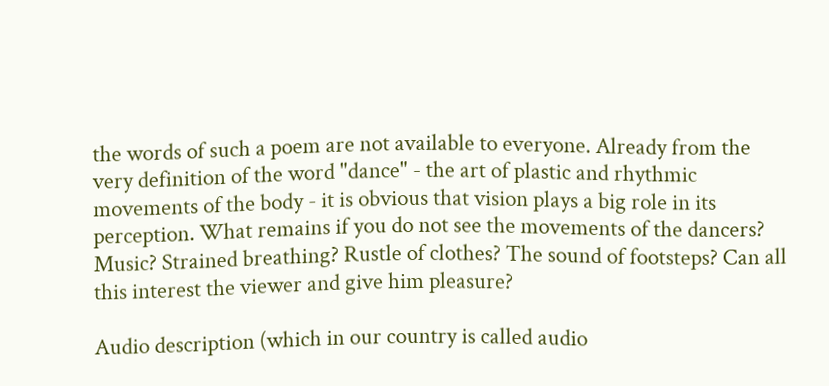the words of such a poem are not available to everyone. Already from the very definition of the word "dance" - the art of plastic and rhythmic movements of the body - it is obvious that vision plays a big role in its perception. What remains if you do not see the movements of the dancers? Music? Strained breathing? Rustle of clothes? The sound of footsteps? Can all this interest the viewer and give him pleasure?

Audio description (which in our country is called audio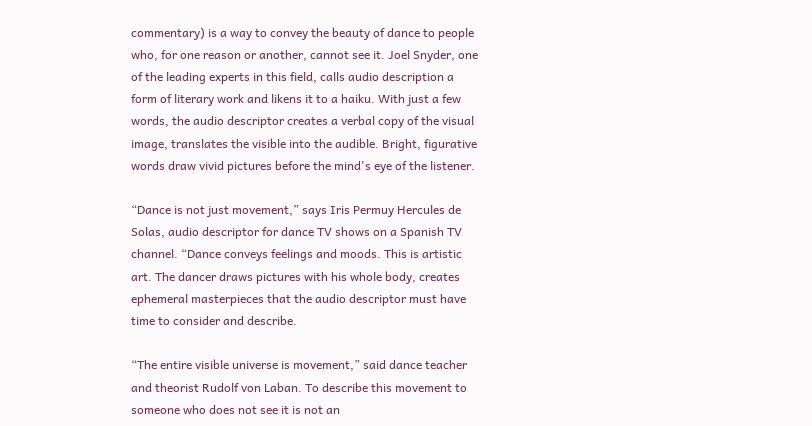commentary) is a way to convey the beauty of dance to people who, for one reason or another, cannot see it. Joel Snyder, one of the leading experts in this field, calls audio description a form of literary work and likens it to a haiku. With just a few words, the audio descriptor creates a verbal copy of the visual image, translates the visible into the audible. Bright, figurative words draw vivid pictures before the mind's eye of the listener.

“Dance is not just movement,” says Iris Permuy Hercules de Solas, audio descriptor for dance TV shows on a Spanish TV channel. “Dance conveys feelings and moods. This is artistic art. The dancer draws pictures with his whole body, creates ephemeral masterpieces that the audio descriptor must have time to consider and describe.

“The entire visible universe is movement,” said dance teacher and theorist Rudolf von Laban. To describe this movement to someone who does not see it is not an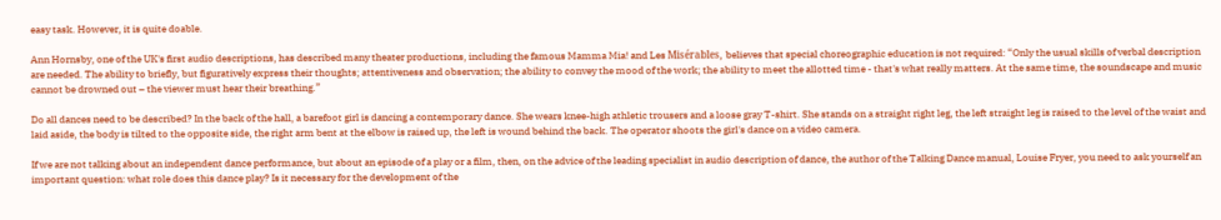easy task. However, it is quite doable.

Ann Hornsby, one of the UK's first audio descriptions, has described many theater productions, including the famous Mamma Mia! and Les Misérables, believes that special choreographic education is not required: “Only the usual skills of verbal description are needed. The ability to briefly, but figuratively express their thoughts; attentiveness and observation; the ability to convey the mood of the work; the ability to meet the allotted time - that's what really matters. At the same time, the soundscape and music cannot be drowned out – the viewer must hear their breathing.”

Do all dances need to be described? In the back of the hall, a barefoot girl is dancing a contemporary dance. She wears knee-high athletic trousers and a loose gray T-shirt. She stands on a straight right leg, the left straight leg is raised to the level of the waist and laid aside, the body is tilted to the opposite side, the right arm bent at the elbow is raised up, the left is wound behind the back. The operator shoots the girl's dance on a video camera.

If we are not talking about an independent dance performance, but about an episode of a play or a film, then, on the advice of the leading specialist in audio description of dance, the author of the Talking Dance manual, Louise Fryer, you need to ask yourself an important question: what role does this dance play? Is it necessary for the development of the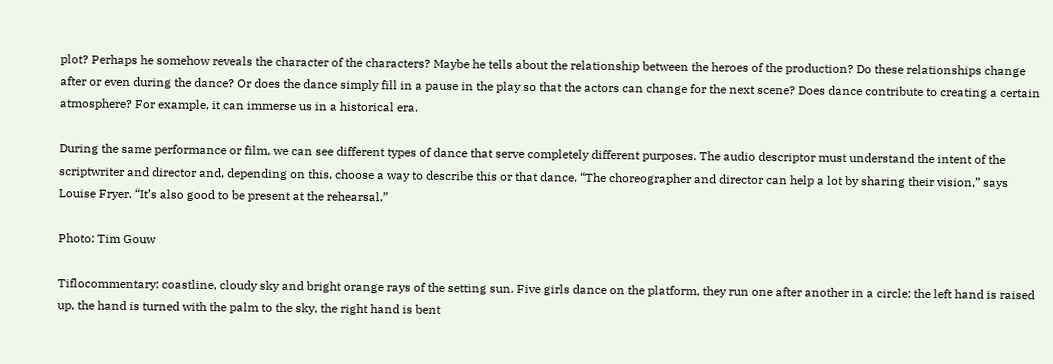plot? Perhaps he somehow reveals the character of the characters? Maybe he tells about the relationship between the heroes of the production? Do these relationships change after or even during the dance? Or does the dance simply fill in a pause in the play so that the actors can change for the next scene? Does dance contribute to creating a certain atmosphere? For example, it can immerse us in a historical era.

During the same performance or film, we can see different types of dance that serve completely different purposes. The audio descriptor must understand the intent of the scriptwriter and director and, depending on this, choose a way to describe this or that dance. “The choreographer and director can help a lot by sharing their vision,” says Louise Fryer. “It’s also good to be present at the rehearsal.”

Photo: Tim Gouw

Tiflocommentary: coastline, cloudy sky and bright orange rays of the setting sun. Five girls dance on the platform, they run one after another in a circle: the left hand is raised up, the hand is turned with the palm to the sky, the right hand is bent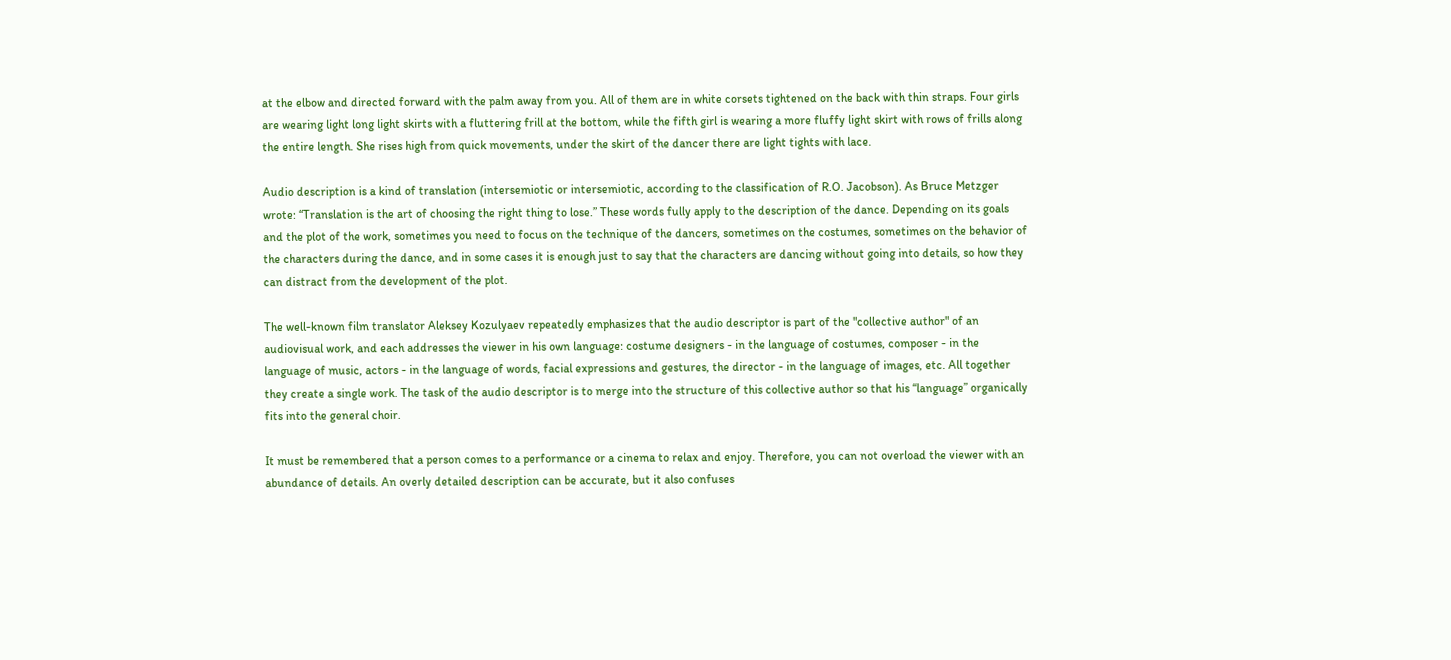at the elbow and directed forward with the palm away from you. All of them are in white corsets tightened on the back with thin straps. Four girls are wearing light long light skirts with a fluttering frill at the bottom, while the fifth girl is wearing a more fluffy light skirt with rows of frills along the entire length. She rises high from quick movements, under the skirt of the dancer there are light tights with lace.

Audio description is a kind of translation (intersemiotic or intersemiotic, according to the classification of R.O. Jacobson). As Bruce Metzger wrote: “Translation is the art of choosing the right thing to lose.” These words fully apply to the description of the dance. Depending on its goals and the plot of the work, sometimes you need to focus on the technique of the dancers, sometimes on the costumes, sometimes on the behavior of the characters during the dance, and in some cases it is enough just to say that the characters are dancing without going into details, so how they can distract from the development of the plot.

The well-known film translator Aleksey Kozulyaev repeatedly emphasizes that the audio descriptor is part of the "collective author" of an audiovisual work, and each addresses the viewer in his own language: costume designers - in the language of costumes, composer - in the language of music, actors - in the language of words, facial expressions and gestures, the director - in the language of images, etc. All together they create a single work. The task of the audio descriptor is to merge into the structure of this collective author so that his “language” organically fits into the general choir.

It must be remembered that a person comes to a performance or a cinema to relax and enjoy. Therefore, you can not overload the viewer with an abundance of details. An overly detailed description can be accurate, but it also confuses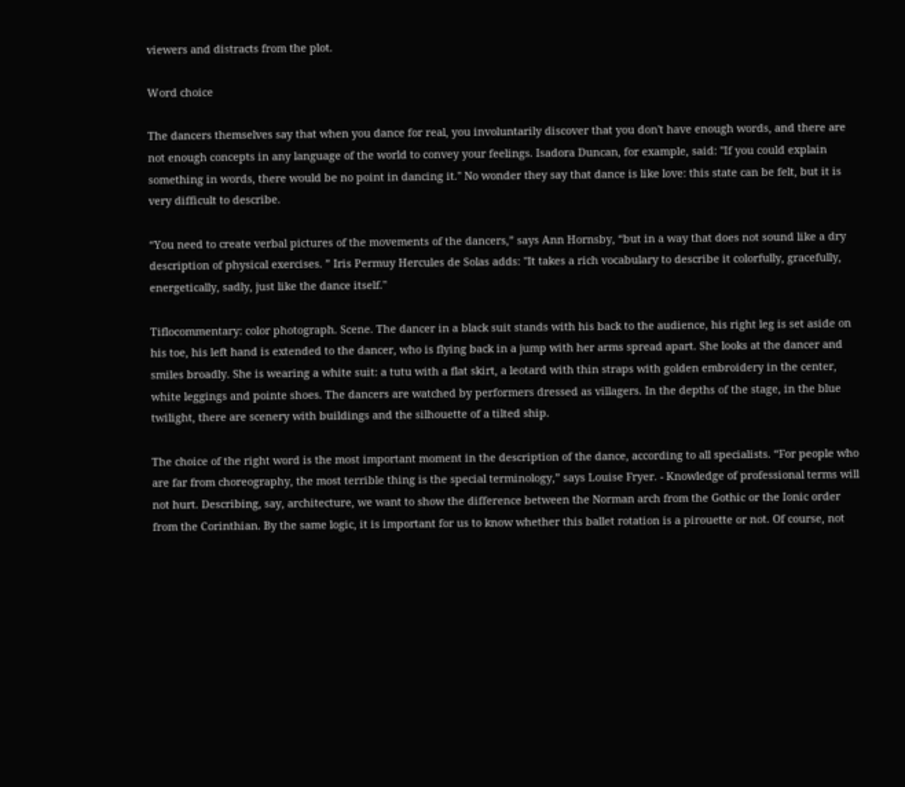viewers and distracts from the plot.

Word choice

The dancers themselves say that when you dance for real, you involuntarily discover that you don't have enough words, and there are not enough concepts in any language of the world to convey your feelings. Isadora Duncan, for example, said: "If you could explain something in words, there would be no point in dancing it." No wonder they say that dance is like love: this state can be felt, but it is very difficult to describe.

“You need to create verbal pictures of the movements of the dancers,” says Ann Hornsby, “but in a way that does not sound like a dry description of physical exercises. ” Iris Permuy Hercules de Solas adds: "It takes a rich vocabulary to describe it colorfully, gracefully, energetically, sadly, just like the dance itself."

Tiflocommentary: color photograph. Scene. The dancer in a black suit stands with his back to the audience, his right leg is set aside on his toe, his left hand is extended to the dancer, who is flying back in a jump with her arms spread apart. She looks at the dancer and smiles broadly. She is wearing a white suit: a tutu with a flat skirt, a leotard with thin straps with golden embroidery in the center, white leggings and pointe shoes. The dancers are watched by performers dressed as villagers. In the depths of the stage, in the blue twilight, there are scenery with buildings and the silhouette of a tilted ship.

The choice of the right word is the most important moment in the description of the dance, according to all specialists. “For people who are far from choreography, the most terrible thing is the special terminology,” says Louise Fryer. - Knowledge of professional terms will not hurt. Describing, say, architecture, we want to show the difference between the Norman arch from the Gothic or the Ionic order from the Corinthian. By the same logic, it is important for us to know whether this ballet rotation is a pirouette or not. Of course, not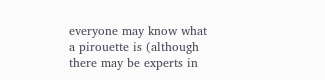everyone may know what a pirouette is (although there may be experts in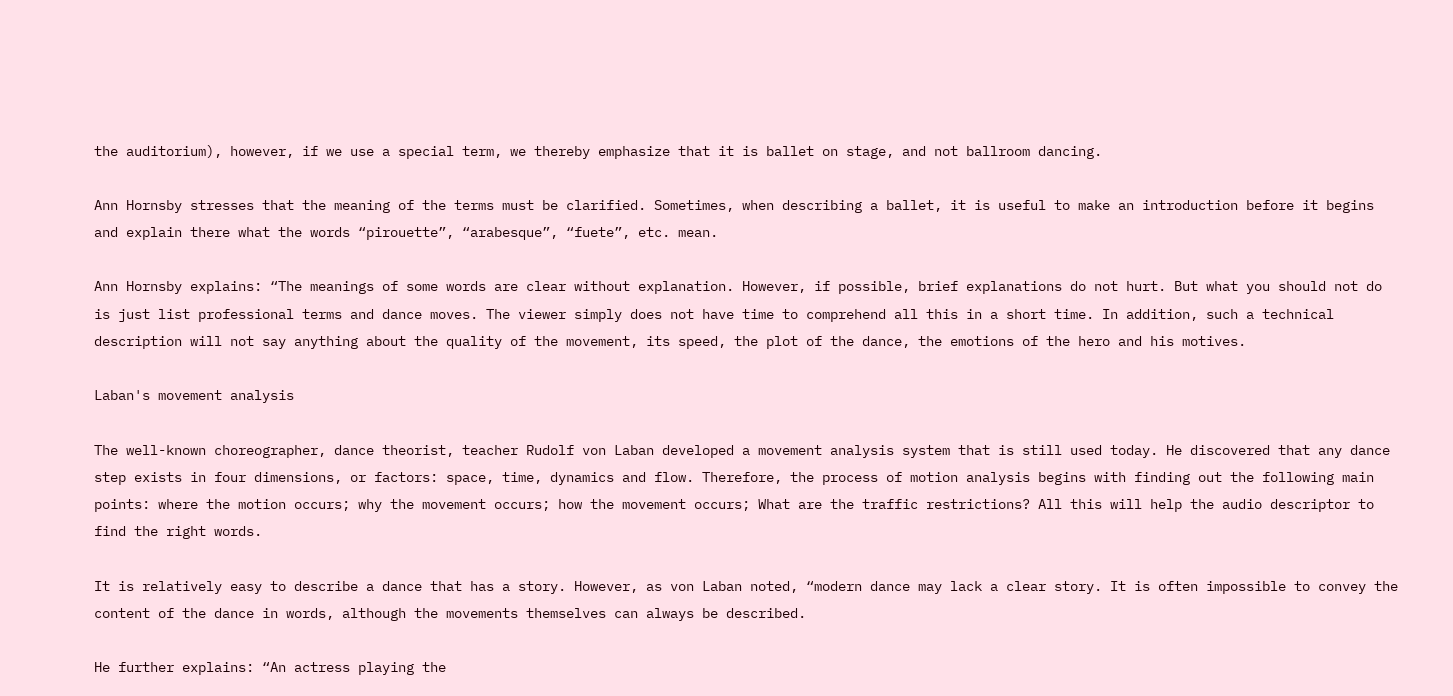the auditorium), however, if we use a special term, we thereby emphasize that it is ballet on stage, and not ballroom dancing.

Ann Hornsby stresses that the meaning of the terms must be clarified. Sometimes, when describing a ballet, it is useful to make an introduction before it begins and explain there what the words “pirouette”, “arabesque”, “fuete”, etc. mean.

Ann Hornsby explains: “The meanings of some words are clear without explanation. However, if possible, brief explanations do not hurt. But what you should not do is just list professional terms and dance moves. The viewer simply does not have time to comprehend all this in a short time. In addition, such a technical description will not say anything about the quality of the movement, its speed, the plot of the dance, the emotions of the hero and his motives.

Laban's movement analysis

The well-known choreographer, dance theorist, teacher Rudolf von Laban developed a movement analysis system that is still used today. He discovered that any dance step exists in four dimensions, or factors: space, time, dynamics and flow. Therefore, the process of motion analysis begins with finding out the following main points: where the motion occurs; why the movement occurs; how the movement occurs; What are the traffic restrictions? All this will help the audio descriptor to find the right words.

It is relatively easy to describe a dance that has a story. However, as von Laban noted, “modern dance may lack a clear story. It is often impossible to convey the content of the dance in words, although the movements themselves can always be described.

He further explains: “An actress playing the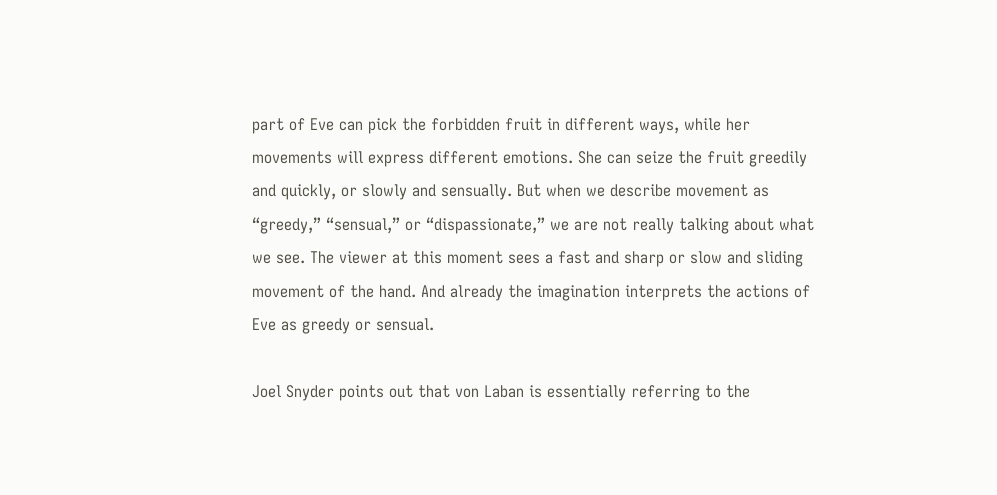part of Eve can pick the forbidden fruit in different ways, while her movements will express different emotions. She can seize the fruit greedily and quickly, or slowly and sensually. But when we describe movement as “greedy,” “sensual,” or “dispassionate,” we are not really talking about what we see. The viewer at this moment sees a fast and sharp or slow and sliding movement of the hand. And already the imagination interprets the actions of Eve as greedy or sensual.

Joel Snyder points out that von Laban is essentially referring to the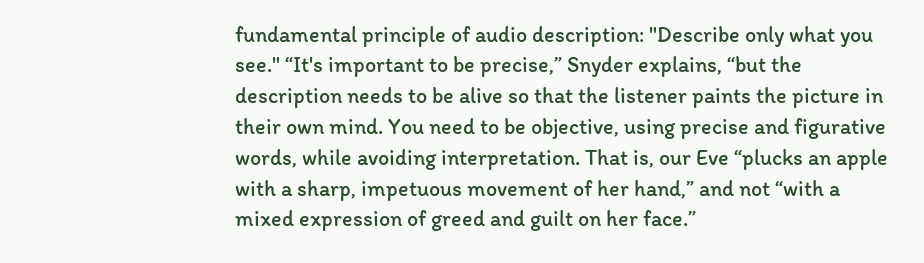fundamental principle of audio description: "Describe only what you see." “It's important to be precise,” Snyder explains, “but the description needs to be alive so that the listener paints the picture in their own mind. You need to be objective, using precise and figurative words, while avoiding interpretation. That is, our Eve “plucks an apple with a sharp, impetuous movement of her hand,” and not “with a mixed expression of greed and guilt on her face.”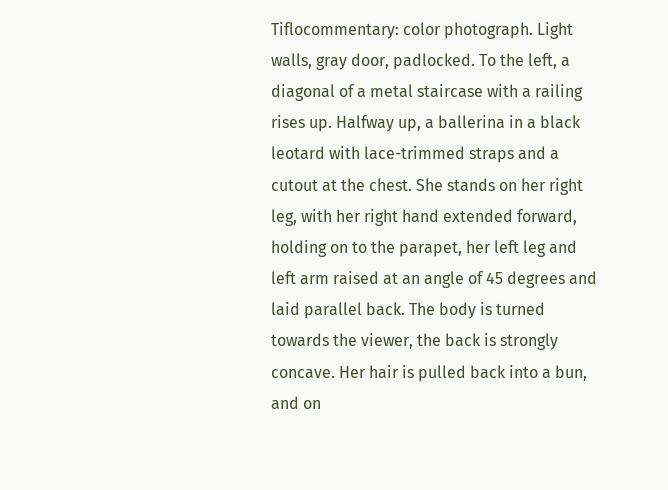Tiflocommentary: color photograph. Light walls, gray door, padlocked. To the left, a diagonal of a metal staircase with a railing rises up. Halfway up, a ballerina in a black leotard with lace-trimmed straps and a cutout at the chest. She stands on her right leg, with her right hand extended forward, holding on to the parapet, her left leg and left arm raised at an angle of 45 degrees and laid parallel back. The body is turned towards the viewer, the back is strongly concave. Her hair is pulled back into a bun, and on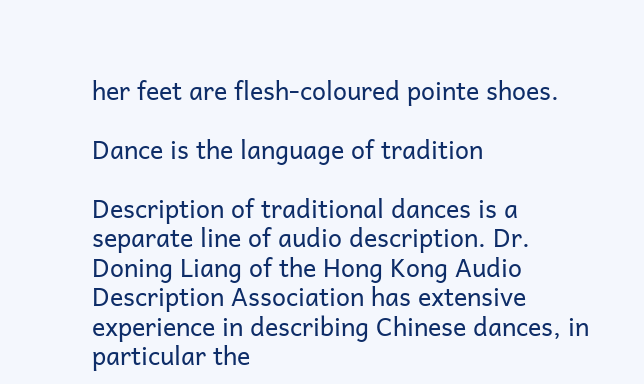her feet are flesh-coloured pointe shoes.

Dance is the language of tradition

Description of traditional dances is a separate line of audio description. Dr. Doning Liang of the Hong Kong Audio Description Association has extensive experience in describing Chinese dances, in particular the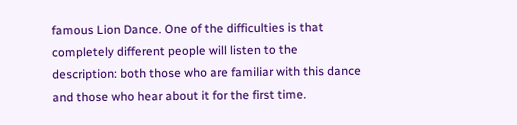famous Lion Dance. One of the difficulties is that completely different people will listen to the description: both those who are familiar with this dance and those who hear about it for the first time.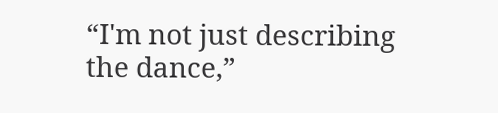“I'm not just describing the dance,”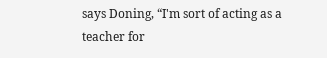says Doning, “I'm sort of acting as a teacher for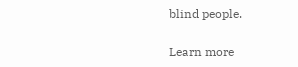blind people.

Learn more